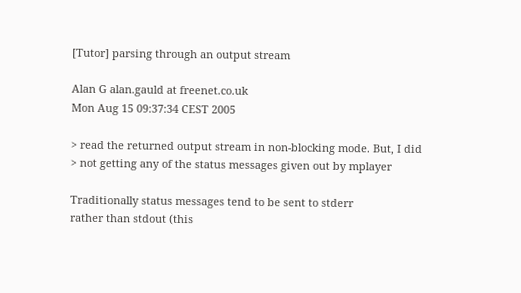[Tutor] parsing through an output stream

Alan G alan.gauld at freenet.co.uk
Mon Aug 15 09:37:34 CEST 2005

> read the returned output stream in non-blocking mode. But, I did
> not getting any of the status messages given out by mplayer

Traditionally status messages tend to be sent to stderr
rather than stdout (this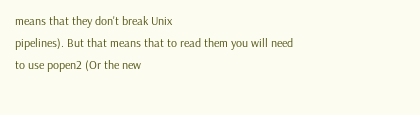means that they don't break Unix
pipelines). But that means that to read them you will need
to use popen2 (Or the new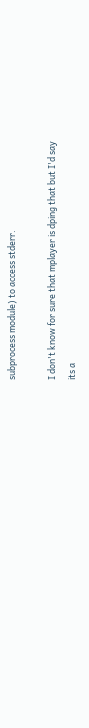subprocess module) to access stderr.

I don't know for sure that mplayer is dping that but I'd say
its a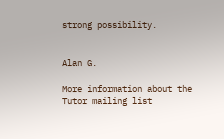strong possibility.


Alan G.

More information about the Tutor mailing list